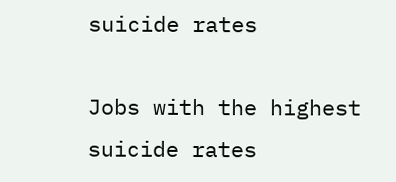suicide rates

Jobs with the highest suicide rates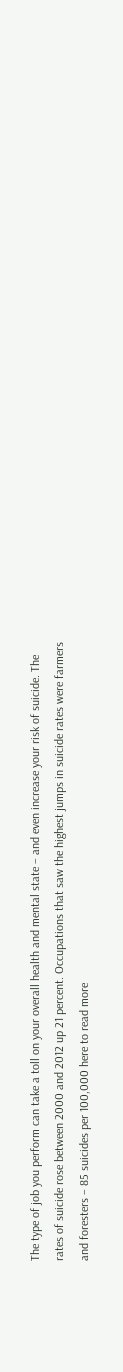The type of job you perform can take a toll on your overall health and mental state – and even increase your risk of suicide. The rates of suicide rose between 2000 and 2012 up 21 percent. Occupations that saw the highest jumps in suicide rates were farmers and foresters – 85 suicides per 100,000 here to read more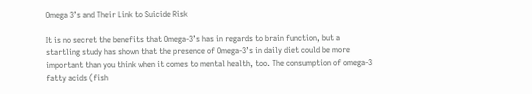Omega 3’s and Their Link to Suicide Risk

It is no secret the benefits that Omega-3’s has in regards to brain function, but a startling study has shown that the presence of Omega-3’s in daily diet could be more important than you think when it comes to mental health, too. The consumption of omega-3 fatty acids (fish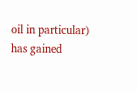oil in particular) has gained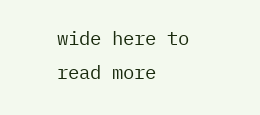wide here to read more